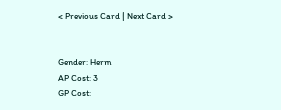< Previous Card | Next Card >


Gender: Herm
AP Cost: 3
GP Cost: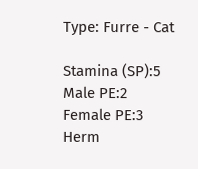Type: Furre - Cat

Stamina (SP):5
Male PE:2
Female PE:3
Herm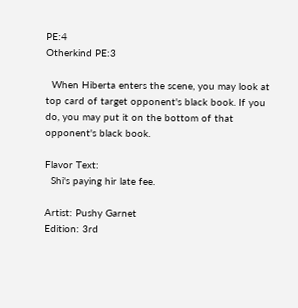PE:4
Otherkind PE:3

  When Hiberta enters the scene, you may look at top card of target opponent's black book. If you do, you may put it on the bottom of that opponent's black book.

Flavor Text:
  Shi's paying hir late fee.

Artist: Pushy Garnet
Edition: 3rd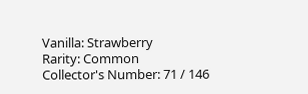Vanilla: Strawberry
Rarity: Common
Collector's Number: 71 / 146